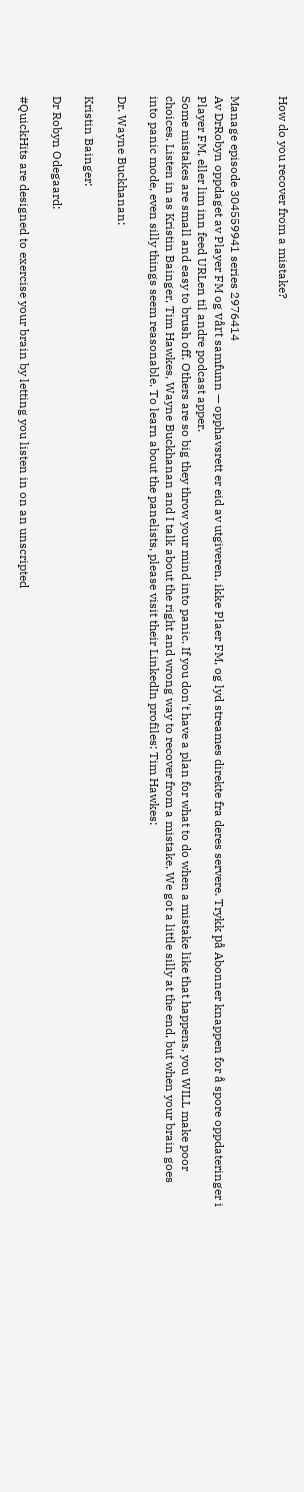How do you recover from a mistake?


Manage episode 304559941 series 2976414
Av DrRobyn oppdaget av Player FM og vårt samfunn — opphavsrett er eid av utgiveren, ikke Plaer FM, og lyd streames direkte fra deres servere. Trykk på Abonner knappen for å spore oppdateringer i Player FM, eller lim inn feed URLen til andre podcast apper.
Some mistakes are small and easy to brush off. Others are so big they throw your mind into panic. If you don't have a plan for what to do when a mistake like that happens, you WILL make poor choices. Listen in as Kristin Bainger, Tim Hawkes, Wayne Buckhanan and I talk about the right and wrong way to recover from a mistake. We got a little silly at the end, but when your brain goes into panic mode, even silly things seem reasonable. To learn about the panelists, please visit their LinkedIn profiles: Tim Hawkes:

Dr. Wayne Buckhanan:

Kristin Bainger:

Dr Robyn Odegaard:

#QuickHits are designed to exercise your brain by letting you listen in on an unscripted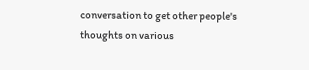conversation to get other people's thoughts on various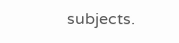subjects.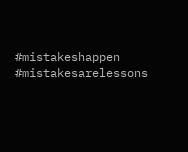#mistakeshappen #mistakesarelessons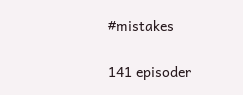#mistakes

141 episoder